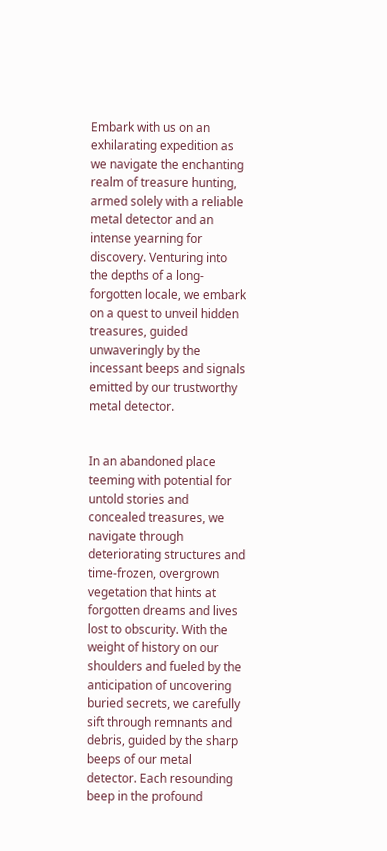Embark with us on an exhilarating expedition as we navigate the enchanting realm of treasure hunting, armed solely with a reliable metal detector and an intense yearning for discovery. Venturing into the depths of a long-forgotten locale, we embark on a quest to unveil hidden treasures, guided unwaveringly by the incessant beeps and signals emitted by our trustworthy metal detector.


In an abandoned place teeming with potential for untold stories and concealed treasures, we navigate through deteriorating structures and time-frozen, overgrown vegetation that hints at forgotten dreams and lives lost to obscurity. With the weight of history on our shoulders and fueled by the anticipation of uncovering buried secrets, we carefully sift through remnants and debris, guided by the sharp beeps of our metal detector. Each resounding beep in the profound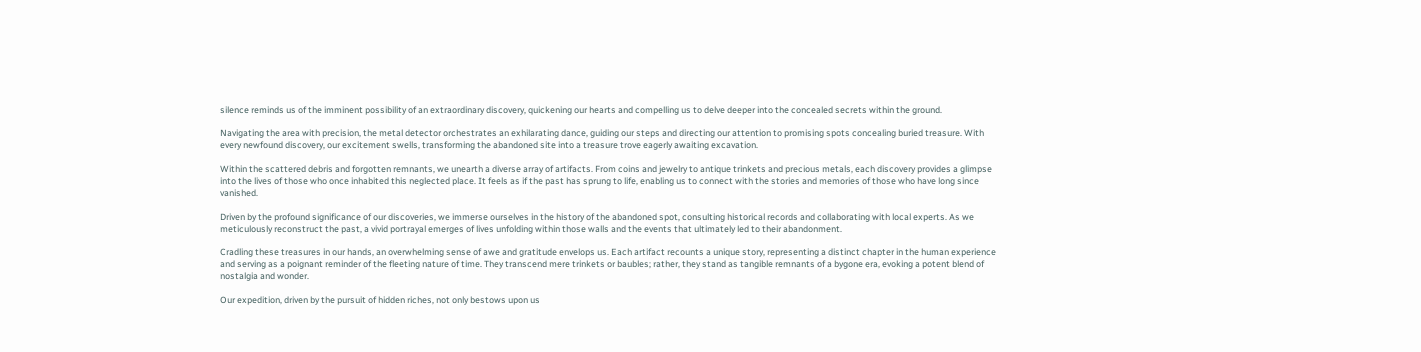silence reminds us of the imminent possibility of an extraordinary discovery, quickening our hearts and compelling us to delve deeper into the concealed secrets within the ground.

Navigating the area with precision, the metal detector orchestrates an exhilarating dance, guiding our steps and directing our attention to promising spots concealing buried treasure. With every newfound discovery, our excitement swells, transforming the abandoned site into a treasure trove eagerly awaiting excavation.

Within the scattered debris and forgotten remnants, we unearth a diverse array of artifacts. From coins and jewelry to antique trinkets and precious metals, each discovery provides a glimpse into the lives of those who once inhabited this neglected place. It feels as if the past has sprung to life, enabling us to connect with the stories and memories of those who have long since vanished.

Driven by the profound significance of our discoveries, we immerse ourselves in the history of the abandoned spot, consulting historical records and collaborating with local experts. As we meticulously reconstruct the past, a vivid portrayal emerges of lives unfolding within those walls and the events that ultimately led to their abandonment.

Cradling these treasures in our hands, an overwhelming sense of awe and gratitude envelops us. Each artifact recounts a unique story, representing a distinct chapter in the human experience and serving as a poignant reminder of the fleeting nature of time. They transcend mere trinkets or baubles; rather, they stand as tangible remnants of a bygone era, evoking a potent blend of nostalgia and wonder.

Our expedition, driven by the pursuit of hidden riches, not only bestows upon us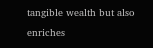tangible wealth but also enriches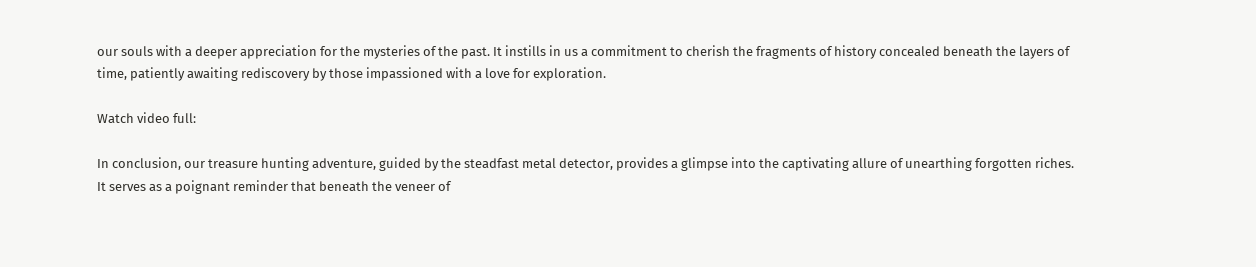our souls with a deeper appreciation for the mysteries of the past. It instills in us a commitment to cherish the fragments of history concealed beneath the layers of time, patiently awaiting rediscovery by those impassioned with a love for exploration.

Watch video full:

In conclusion, our treasure hunting adventure, guided by the steadfast metal detector, provides a glimpse into the captivating allure of unearthing forgotten riches. It serves as a poignant reminder that beneath the veneer of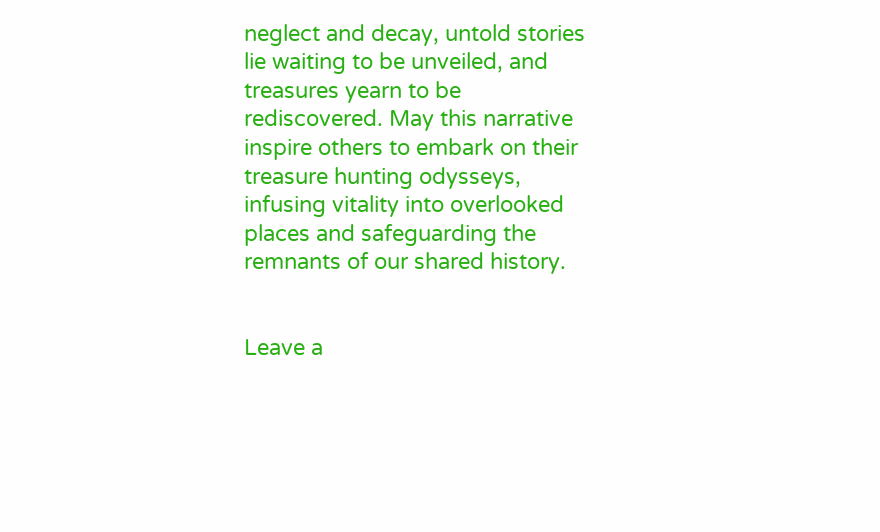neglect and decay, untold stories lie waiting to be unveiled, and treasures yearn to be rediscovered. May this narrative inspire others to embark on their treasure hunting odysseys, infusing vitality into overlooked places and safeguarding the remnants of our shared history.


Leave a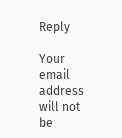Reply

Your email address will not be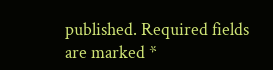published. Required fields are marked *